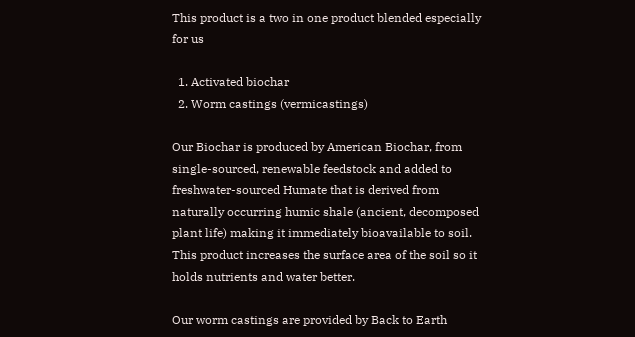This product is a two in one product blended especially for us

  1. Activated biochar
  2. Worm castings (vermicastings)

Our Biochar is produced by American Biochar, from single-sourced, renewable feedstock and added to freshwater-sourced Humate that is derived from naturally occurring humic shale (ancient, decomposed plant life) making it immediately bioavailable to soil. This product increases the surface area of the soil so it holds nutrients and water better.

Our worm castings are provided by Back to Earth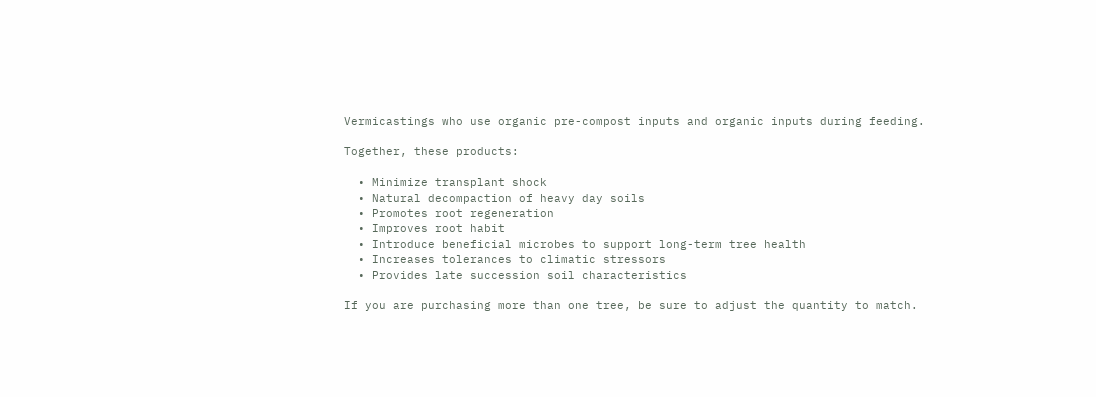Vermicastings who use organic pre-compost inputs and organic inputs during feeding.

Together, these products:

  • Minimize transplant shock
  • Natural decompaction of heavy day soils
  • Promotes root regeneration
  • Improves root habit
  • Introduce beneficial microbes to support long-term tree health
  • Increases tolerances to climatic stressors
  • Provides late succession soil characteristics

If you are purchasing more than one tree, be sure to adjust the quantity to match.